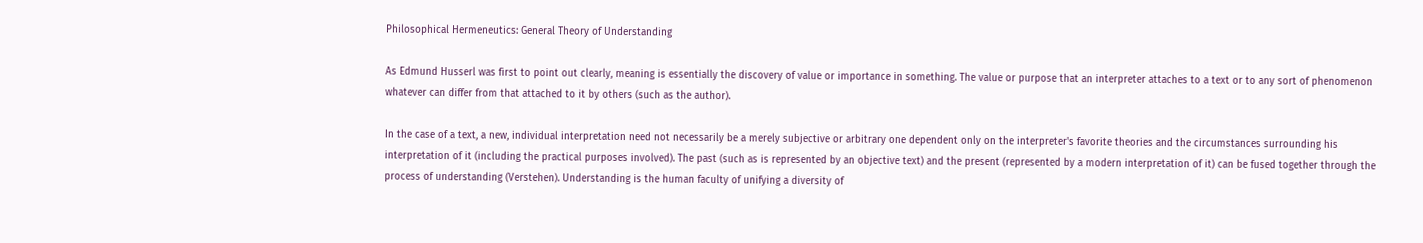Philosophical Hermeneutics: General Theory of Understanding

As Edmund Husserl was first to point out clearly, meaning is essentially the discovery of value or importance in something. The value or purpose that an interpreter attaches to a text or to any sort of phenomenon whatever can differ from that attached to it by others (such as the author).

In the case of a text, a new, individual interpretation need not necessarily be a merely subjective or arbitrary one dependent only on the interpreter's favorite theories and the circumstances surrounding his interpretation of it (including the practical purposes involved). The past (such as is represented by an objective text) and the present (represented by a modern interpretation of it) can be fused together through the process of understanding (Verstehen). Understanding is the human faculty of unifying a diversity of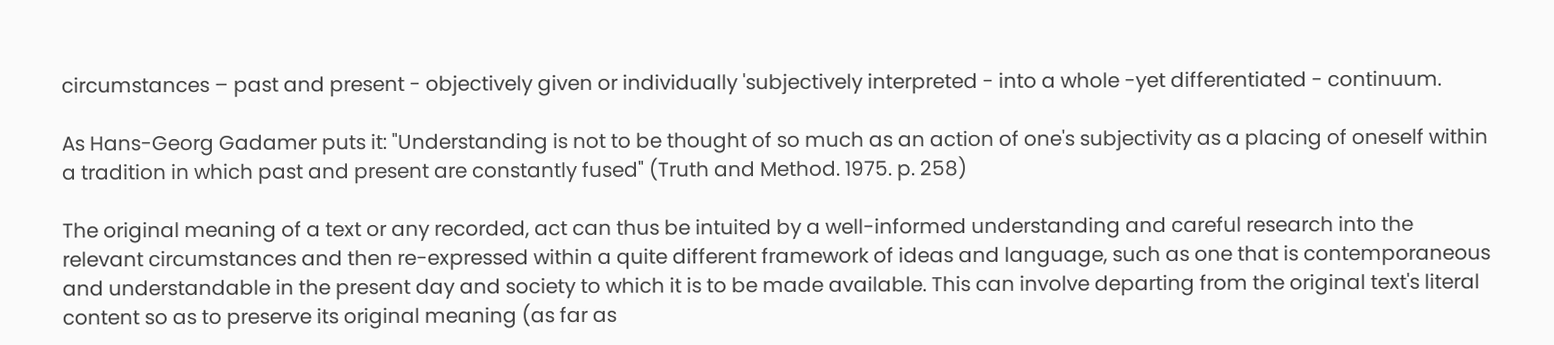circumstances – past and present - objectively given or individually 'subjectively interpreted - into a whole -yet differentiated - continuum.

As Hans-Georg Gadamer puts it: "Understanding is not to be thought of so much as an action of one's subjectivity as a placing of oneself within a tradition in which past and present are constantly fused" (Truth and Method. 1975. p. 258)

The original meaning of a text or any recorded, act can thus be intuited by a well-informed understanding and careful research into the relevant circumstances and then re-expressed within a quite different framework of ideas and language, such as one that is contemporaneous and understandable in the present day and society to which it is to be made available. This can involve departing from the original text's literal content so as to preserve its original meaning (as far as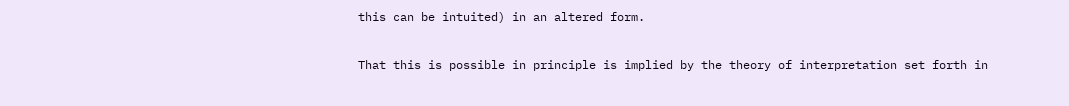this can be intuited) in an altered form.

That this is possible in principle is implied by the theory of interpretation set forth in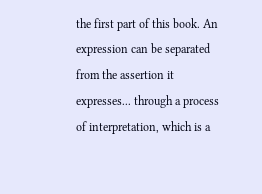the first part of this book. An expression can be separated from the assertion it expresses... through a process of interpretation, which is a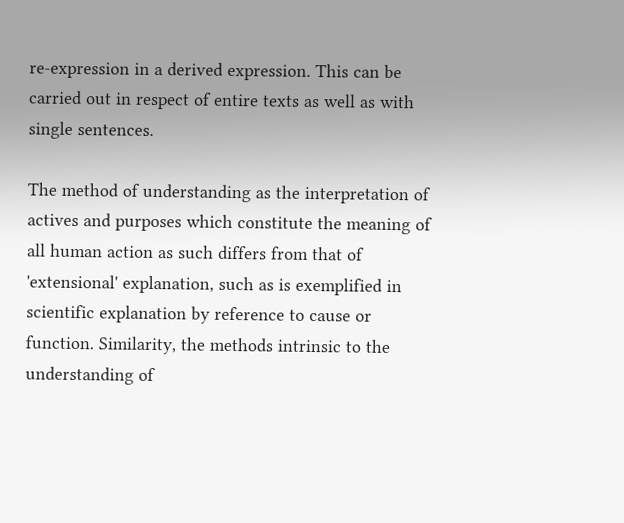re-expression in a derived expression. This can be carried out in respect of entire texts as well as with single sentences.

The method of understanding as the interpretation of actives and purposes which constitute the meaning of all human action as such differs from that of 'extensional' explanation, such as is exemplified in scientific explanation by reference to cause or function. Similarity, the methods intrinsic to the understanding of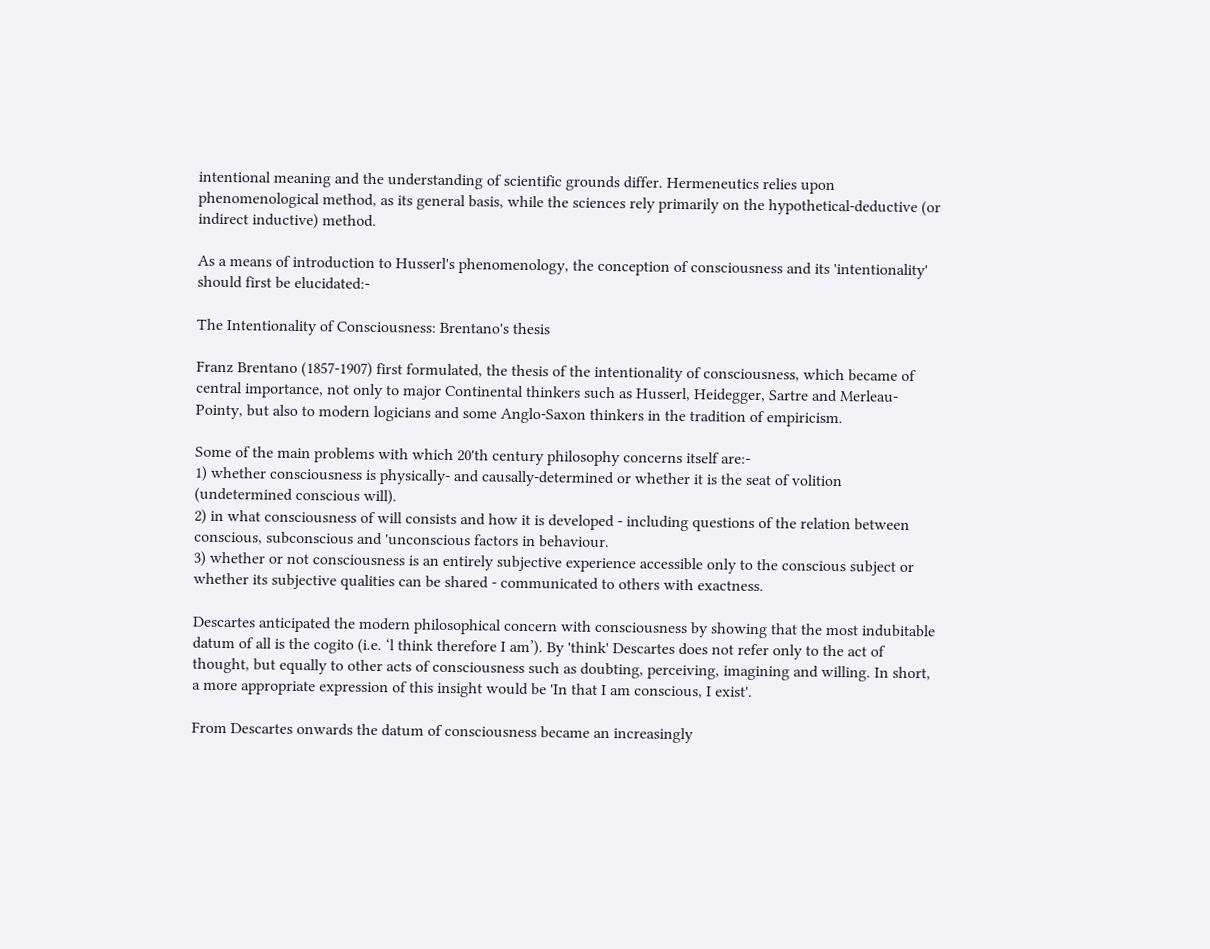intentional meaning and the understanding of scientific grounds differ. Hermeneutics relies upon phenomenological method, as its general basis, while the sciences rely primarily on the hypothetical-deductive (or indirect inductive) method.

As a means of introduction to Husserl's phenomenology, the conception of consciousness and its 'intentionality' should first be elucidated:-

The Intentionality of Consciousness: Brentano's thesis

Franz Brentano (1857-1907) first formulated, the thesis of the intentionality of consciousness, which became of central importance, not only to major Continental thinkers such as Husserl, Heidegger, Sartre and Merleau-Pointy, but also to modern logicians and some Anglo-Saxon thinkers in the tradition of empiricism.

Some of the main problems with which 20'th century philosophy concerns itself are:-
1) whether consciousness is physically- and causally-determined or whether it is the seat of volition (undetermined conscious will).
2) in what consciousness of will consists and how it is developed - including questions of the relation between conscious, subconscious and 'unconscious factors in behaviour.
3) whether or not consciousness is an entirely subjective experience accessible only to the conscious subject or whether its subjective qualities can be shared - communicated to others with exactness.

Descartes anticipated the modern philosophical concern with consciousness by showing that the most indubitable datum of all is the cogito (i.e. ‘l think therefore I am’). By 'think' Descartes does not refer only to the act of thought, but equally to other acts of consciousness such as doubting, perceiving, imagining and willing. In short, a more appropriate expression of this insight would be 'In that I am conscious, I exist'.

From Descartes onwards the datum of consciousness became an increasingly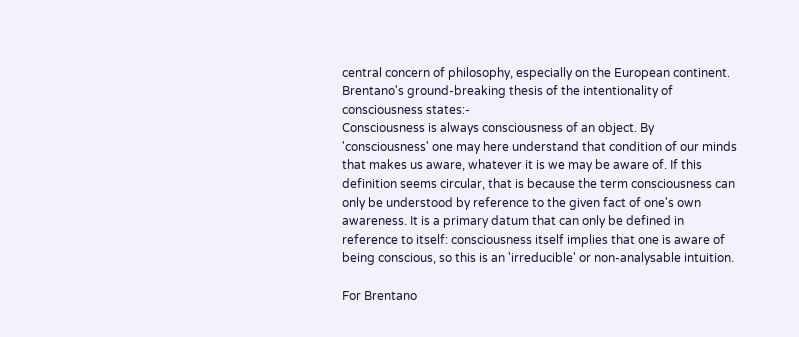central concern of philosophy, especially on the European continent. Brentano's ground-breaking thesis of the intentionality of consciousness states:-
Consciousness is always consciousness of an object. By 'consciousness' one may here understand that condition of our minds that makes us aware, whatever it is we may be aware of. If this definition seems circular, that is because the term consciousness can only be understood by reference to the given fact of one's own awareness. It is a primary datum that can only be defined in reference to itself: consciousness itself implies that one is aware of being conscious, so this is an 'irreducible' or non-analysable intuition.

For Brentano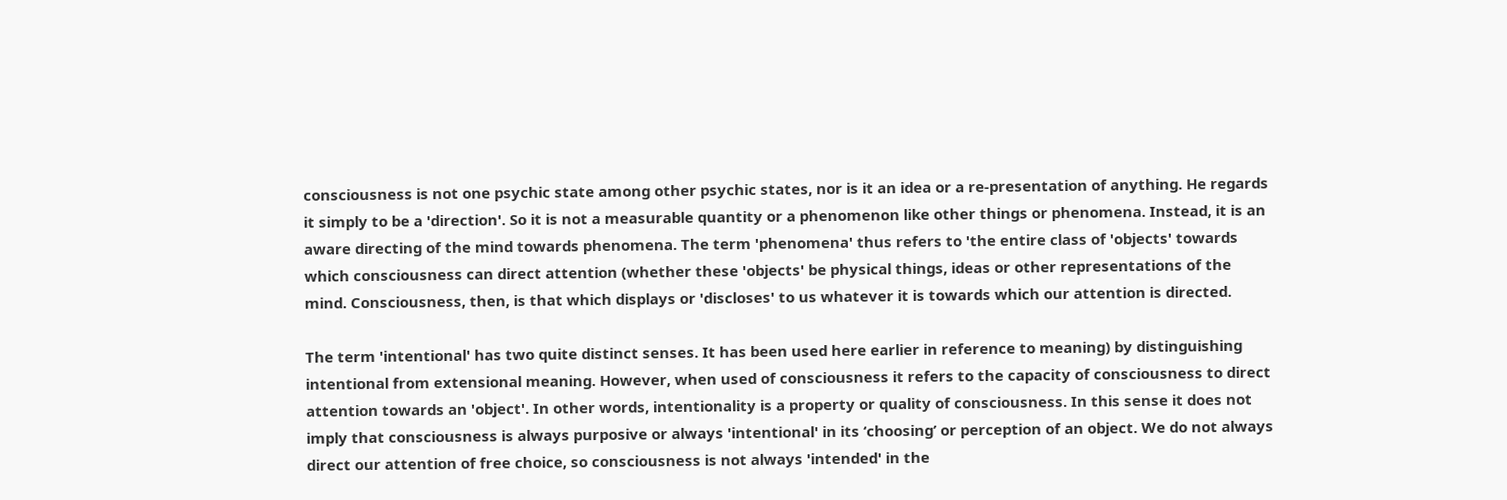consciousness is not one psychic state among other psychic states, nor is it an idea or a re-presentation of anything. He regards it simply to be a 'direction'. So it is not a measurable quantity or a phenomenon like other things or phenomena. Instead, it is an aware directing of the mind towards phenomena. The term 'phenomena' thus refers to 'the entire class of 'objects' towards which consciousness can direct attention (whether these 'objects' be physical things, ideas or other representations of the mind. Consciousness, then, is that which displays or 'discloses' to us whatever it is towards which our attention is directed.

The term 'intentional' has two quite distinct senses. It has been used here earlier in reference to meaning) by distinguishing intentional from extensional meaning. However, when used of consciousness it refers to the capacity of consciousness to direct attention towards an 'object'. In other words, intentionality is a property or quality of consciousness. In this sense it does not imply that consciousness is always purposive or always 'intentional' in its ‘choosing’ or perception of an object. We do not always direct our attention of free choice, so consciousness is not always 'intended' in the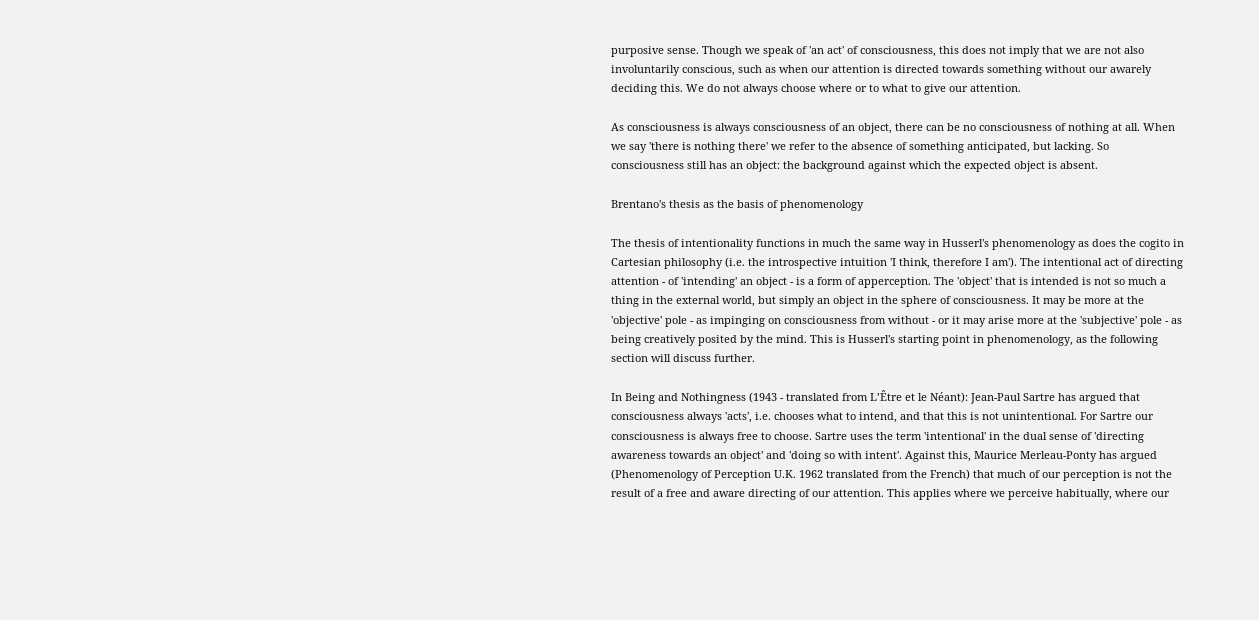purposive sense. Though we speak of 'an act' of consciousness, this does not imply that we are not also involuntarily conscious, such as when our attention is directed towards something without our awarely deciding this. We do not always choose where or to what to give our attention.

As consciousness is always consciousness of an object, there can be no consciousness of nothing at all. When we say 'there is nothing there' we refer to the absence of something anticipated, but lacking. So consciousness still has an object: the background against which the expected object is absent.

Brentano's thesis as the basis of phenomenology

The thesis of intentionality functions in much the same way in Husserl's phenomenology as does the cogito in Cartesian philosophy (i.e. the introspective intuition 'I think, therefore I am'). The intentional act of directing attention - of 'intending' an object - is a form of apperception. The 'object' that is intended is not so much a thing in the external world, but simply an object in the sphere of consciousness. It may be more at the 'objective' pole - as impinging on consciousness from without - or it may arise more at the 'subjective' pole - as being creatively posited by the mind. This is Husserl's starting point in phenomenology, as the following section will discuss further.

In Being and Nothingness (1943 - translated from L’Être et le Néant): Jean-Paul Sartre has argued that consciousness always 'acts', i.e. chooses what to intend, and that this is not unintentional. For Sartre our consciousness is always free to choose. Sartre uses the term 'intentional' in the dual sense of 'directing awareness towards an object' and 'doing so with intent'. Against this, Maurice Merleau-Ponty has argued (Phenomenology of Perception U.K. 1962 translated from the French) that much of our perception is not the result of a free and aware directing of our attention. This applies where we perceive habitually, where our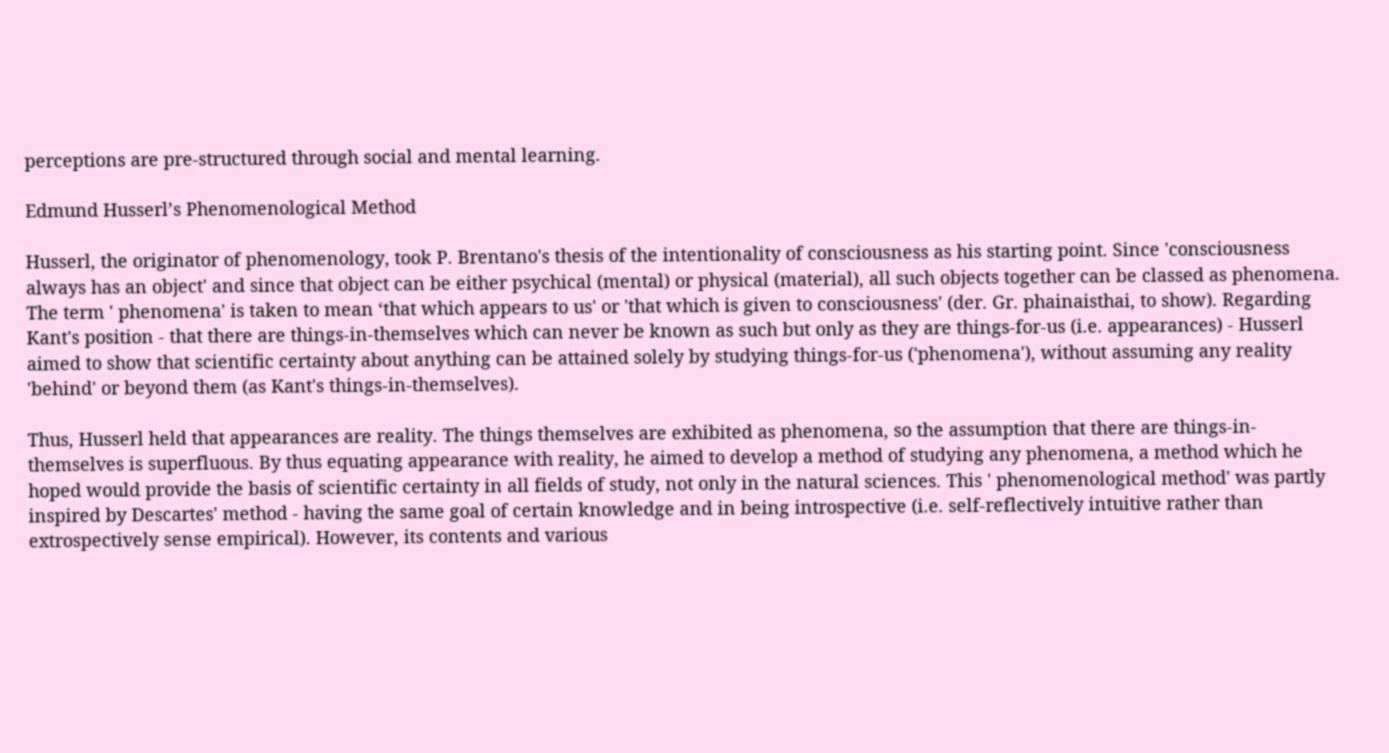perceptions are pre-structured through social and mental learning.

Edmund Husserl’s Phenomenological Method

Husserl, the originator of phenomenology, took P. Brentano's thesis of the intentionality of consciousness as his starting point. Since 'consciousness always has an object' and since that object can be either psychical (mental) or physical (material), all such objects together can be classed as phenomena. The term ' phenomena' is taken to mean ‘that which appears to us' or 'that which is given to consciousness' (der. Gr. phainaisthai, to show). Regarding Kant's position - that there are things-in-themselves which can never be known as such but only as they are things-for-us (i.e. appearances) - Husserl aimed to show that scientific certainty about anything can be attained solely by studying things-for-us ('phenomena'), without assuming any reality 'behind' or beyond them (as Kant's things-in-themselves).

Thus, Husserl held that appearances are reality. The things themselves are exhibited as phenomena, so the assumption that there are things-in-themselves is superfluous. By thus equating appearance with reality, he aimed to develop a method of studying any phenomena, a method which he hoped would provide the basis of scientific certainty in all fields of study, not only in the natural sciences. This ' phenomenological method' was partly inspired by Descartes' method - having the same goal of certain knowledge and in being introspective (i.e. self-reflectively intuitive rather than extrospectively sense empirical). However, its contents and various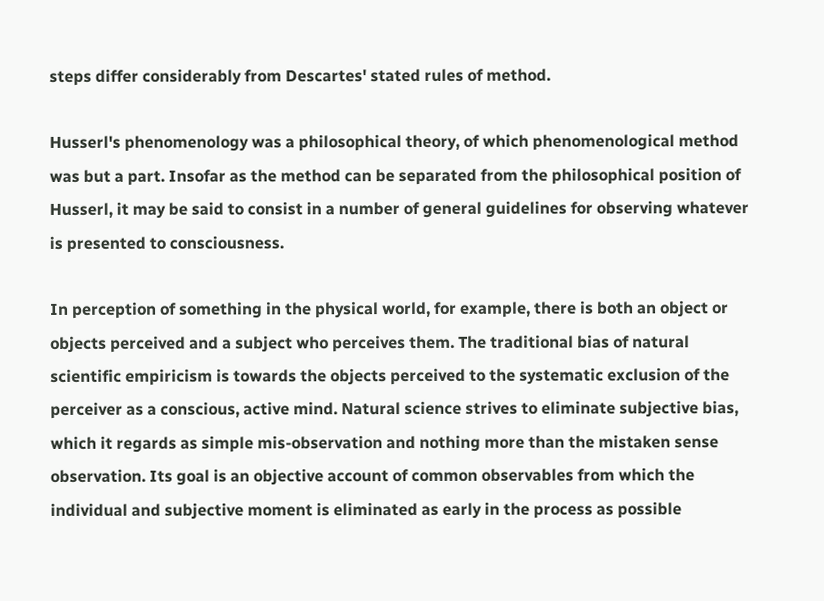steps differ considerably from Descartes' stated rules of method.

Husserl's phenomenology was a philosophical theory, of which phenomenological method was but a part. Insofar as the method can be separated from the philosophical position of Husserl, it may be said to consist in a number of general guidelines for observing whatever is presented to consciousness.

In perception of something in the physical world, for example, there is both an object or objects perceived and a subject who perceives them. The traditional bias of natural scientific empiricism is towards the objects perceived to the systematic exclusion of the perceiver as a conscious, active mind. Natural science strives to eliminate subjective bias, which it regards as simple mis-observation and nothing more than the mistaken sense observation. Its goal is an objective account of common observables from which the individual and subjective moment is eliminated as early in the process as possible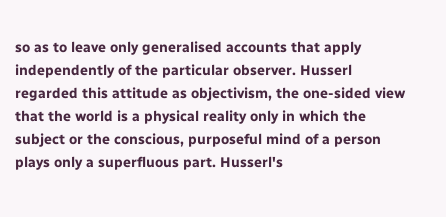so as to leave only generalised accounts that apply independently of the particular observer. Husserl regarded this attitude as objectivism, the one-sided view that the world is a physical reality only in which the subject or the conscious, purposeful mind of a person plays only a superfluous part. Husserl's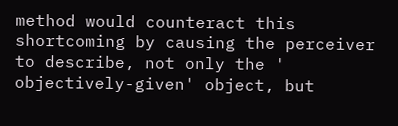method would counteract this shortcoming by causing the perceiver to describe, not only the ' objectively-given' object, but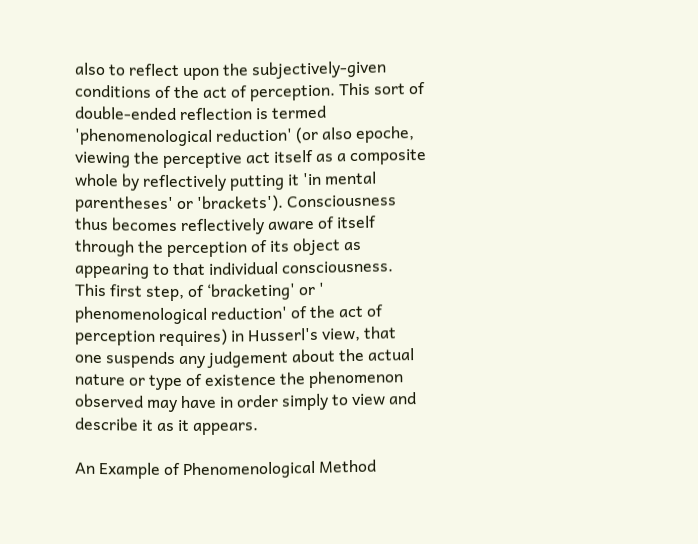also to reflect upon the subjectively-given conditions of the act of perception. This sort of double-ended reflection is termed 'phenomenological reduction' (or also epoche, viewing the perceptive act itself as a composite whole by reflectively putting it 'in mental parentheses' or 'brackets'). Consciousness thus becomes reflectively aware of itself through the perception of its object as appearing to that individual consciousness. This first step, of ‘bracketing' or ' phenomenological reduction' of the act of perception requires) in Husserl's view, that one suspends any judgement about the actual nature or type of existence the phenomenon observed may have in order simply to view and describe it as it appears.

An Example of Phenomenological Method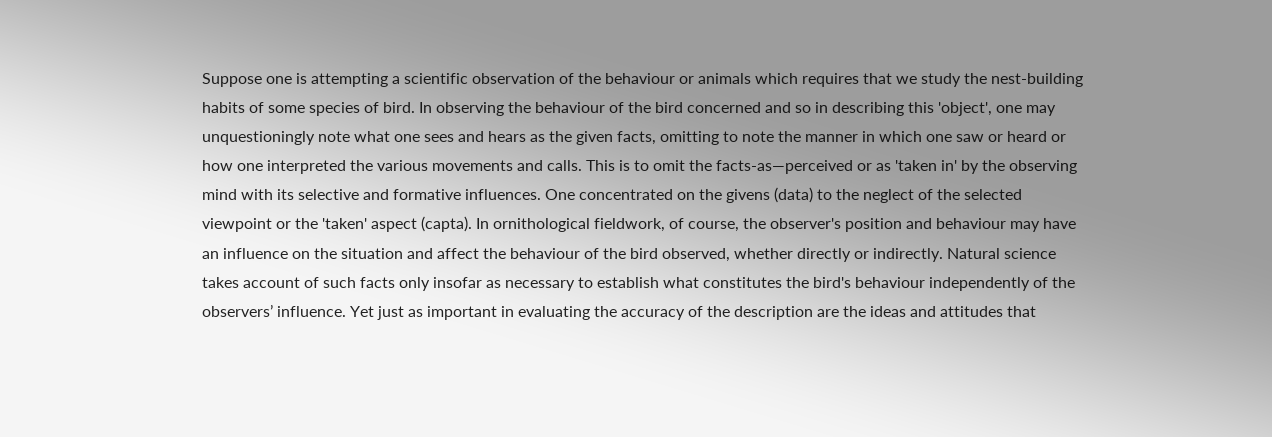Suppose one is attempting a scientific observation of the behaviour or animals which requires that we study the nest-building habits of some species of bird. In observing the behaviour of the bird concerned and so in describing this 'object', one may unquestioningly note what one sees and hears as the given facts, omitting to note the manner in which one saw or heard or how one interpreted the various movements and calls. This is to omit the facts-as—perceived or as 'taken in' by the observing mind with its selective and formative influences. One concentrated on the givens (data) to the neglect of the selected viewpoint or the 'taken' aspect (capta). In ornithological fieldwork, of course, the observer's position and behaviour may have an influence on the situation and affect the behaviour of the bird observed, whether directly or indirectly. Natural science takes account of such facts only insofar as necessary to establish what constitutes the bird's behaviour independently of the observers’ influence. Yet just as important in evaluating the accuracy of the description are the ideas and attitudes that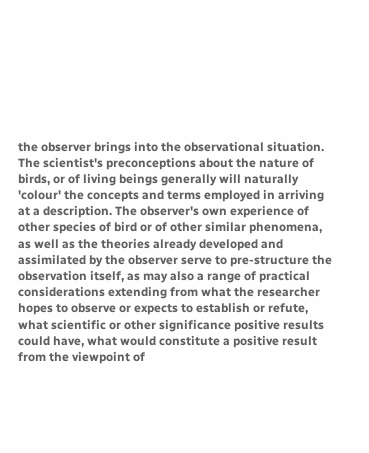the observer brings into the observational situation. The scientist's preconceptions about the nature of birds, or of living beings generally will naturally 'colour' the concepts and terms employed in arriving at a description. The observer's own experience of other species of bird or of other similar phenomena, as well as the theories already developed and assimilated by the observer serve to pre-structure the observation itself, as may also a range of practical considerations extending from what the researcher hopes to observe or expects to establish or refute, what scientific or other significance positive results could have, what would constitute a positive result from the viewpoint of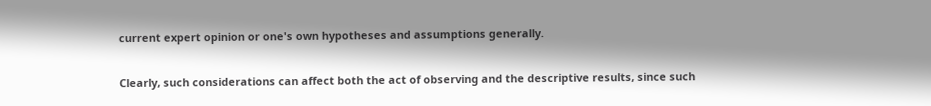current expert opinion or one's own hypotheses and assumptions generally.

Clearly, such considerations can affect both the act of observing and the descriptive results, since such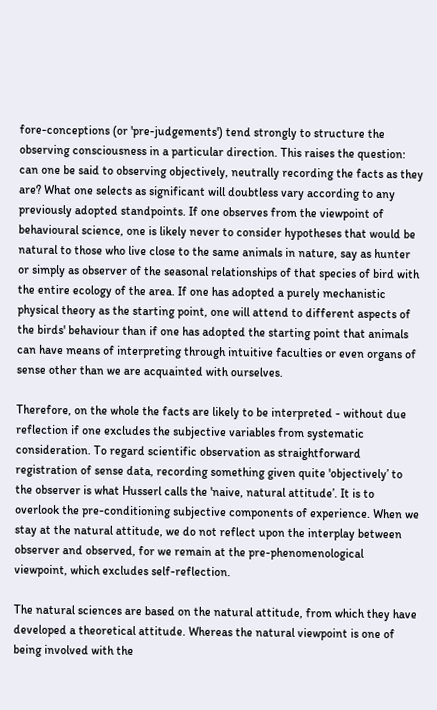fore-conceptions (or 'pre-judgements') tend strongly to structure the observing consciousness in a particular direction. This raises the question: can one be said to observing objectively, neutrally recording the facts as they are? What one selects as significant will doubtless vary according to any previously adopted standpoints. If one observes from the viewpoint of behavioural science, one is likely never to consider hypotheses that would be natural to those who live close to the same animals in nature, say as hunter or simply as observer of the seasonal relationships of that species of bird with the entire ecology of the area. If one has adopted a purely mechanistic physical theory as the starting point, one will attend to different aspects of the birds' behaviour than if one has adopted the starting point that animals can have means of interpreting through intuitive faculties or even organs of sense other than we are acquainted with ourselves.

Therefore, on the whole the facts are likely to be interpreted - without due reflection if one excludes the subjective variables from systematic consideration. To regard scientific observation as straightforward registration of sense data, recording something given quite 'objectively’ to the observer is what Husserl calls the 'naive, natural attitude’. It is to overlook the pre-conditioning subjective components of experience. When we stay at the natural attitude, we do not reflect upon the interplay between observer and observed, for we remain at the pre-phenomenological viewpoint, which excludes self-reflection.

The natural sciences are based on the natural attitude, from which they have developed a theoretical attitude. Whereas the natural viewpoint is one of being involved with the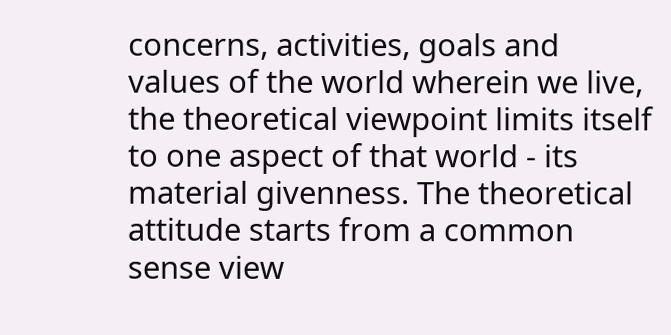concerns, activities, goals and values of the world wherein we live, the theoretical viewpoint limits itself to one aspect of that world - its material givenness. The theoretical attitude starts from a common sense view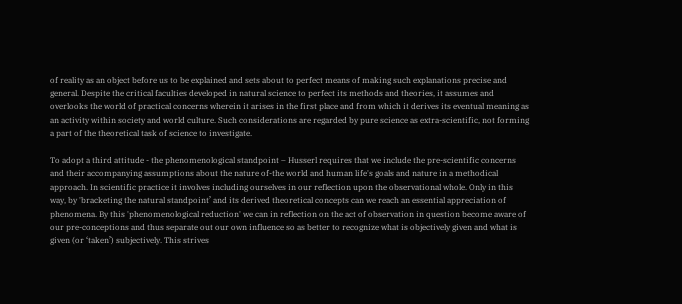of reality as an object before us to be explained and sets about to perfect means of making such explanations precise and general. Despite the critical faculties developed in natural science to perfect its methods and theories, it assumes and overlooks the world of practical concerns wherein it arises in the first place and from which it derives its eventual meaning as an activity within society and world culture. Such considerations are regarded by pure science as extra-scientific, not forming a part of the theoretical task of science to investigate.

To adopt a third attitude - the phenomenological standpoint – Husserl requires that we include the pre-scientific concerns and their accompanying assumptions about the nature of-the world and human life's goals and nature in a methodical approach. In scientific practice it involves including ourselves in our reflection upon the observational whole. Only in this way, by 'bracketing the natural standpoint’ and its derived theoretical concepts can we reach an essential appreciation of phenomena. By this 'phenomenological reduction' we can in reflection on the act of observation in question become aware of our pre-conceptions and thus separate out our own influence so as better to recognize what is objectively given and what is given (or ‘taken’) subjectively. This strives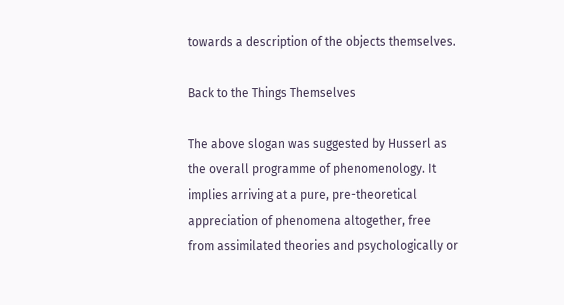towards a description of the objects themselves.

Back to the Things Themselves

The above slogan was suggested by Husserl as the overall programme of phenomenology. It implies arriving at a pure, pre-theoretical appreciation of phenomena altogether, free from assimilated theories and psychologically or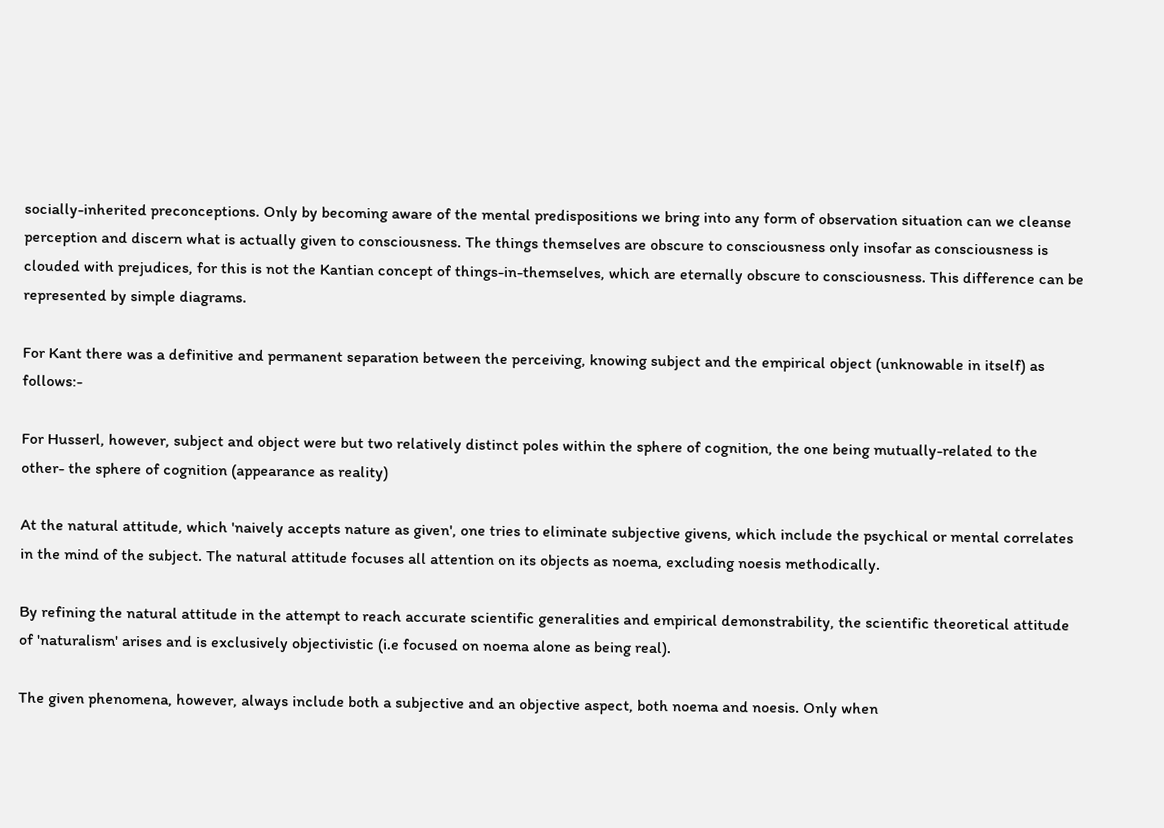socially-inherited preconceptions. Only by becoming aware of the mental predispositions we bring into any form of observation situation can we cleanse perception and discern what is actually given to consciousness. The things themselves are obscure to consciousness only insofar as consciousness is clouded with prejudices, for this is not the Kantian concept of things-in-themselves, which are eternally obscure to consciousness. This difference can be represented by simple diagrams.

For Kant there was a definitive and permanent separation between the perceiving, knowing subject and the empirical object (unknowable in itself) as follows:-

For Husserl, however, subject and object were but two relatively distinct poles within the sphere of cognition, the one being mutually-related to the other- the sphere of cognition (appearance as reality)

At the natural attitude, which 'naively accepts nature as given', one tries to eliminate subjective givens, which include the psychical or mental correlates in the mind of the subject. The natural attitude focuses all attention on its objects as noema, excluding noesis methodically.

By refining the natural attitude in the attempt to reach accurate scientific generalities and empirical demonstrability, the scientific theoretical attitude of 'naturalism' arises and is exclusively objectivistic (i.e focused on noema alone as being real).

The given phenomena, however, always include both a subjective and an objective aspect, both noema and noesis. Only when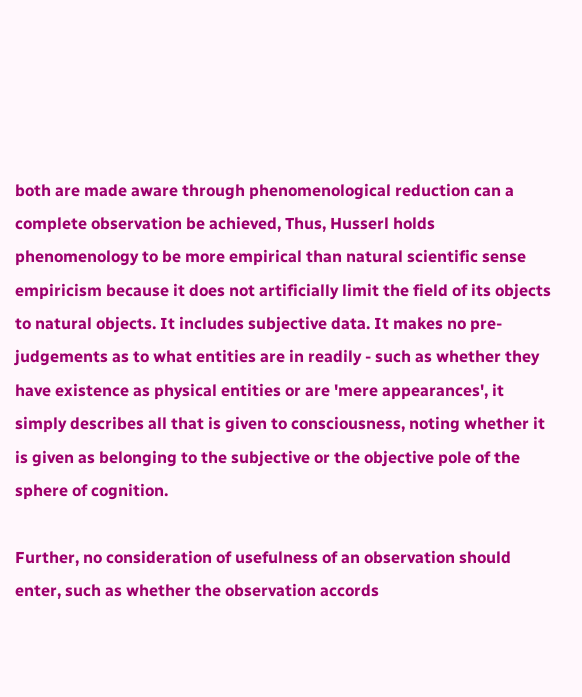both are made aware through phenomenological reduction can a complete observation be achieved, Thus, Husserl holds phenomenology to be more empirical than natural scientific sense empiricism because it does not artificially limit the field of its objects to natural objects. It includes subjective data. It makes no pre-judgements as to what entities are in readily - such as whether they have existence as physical entities or are 'mere appearances', it simply describes all that is given to consciousness, noting whether it is given as belonging to the subjective or the objective pole of the sphere of cognition.

Further, no consideration of usefulness of an observation should enter, such as whether the observation accords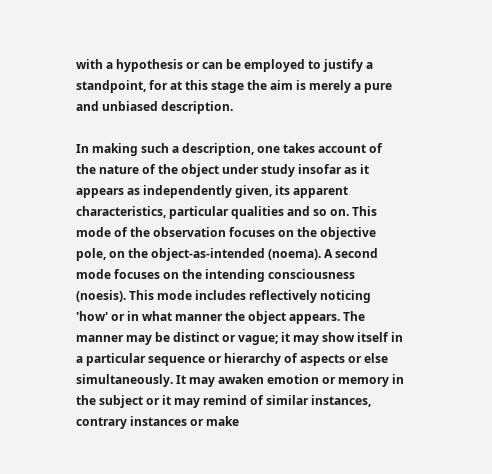with a hypothesis or can be employed to justify a standpoint, for at this stage the aim is merely a pure and unbiased description.

In making such a description, one takes account of the nature of the object under study insofar as it appears as independently given, its apparent characteristics, particular qualities and so on. This mode of the observation focuses on the objective pole, on the object-as-intended (noema). A second mode focuses on the intending consciousness (noesis). This mode includes reflectively noticing 'how' or in what manner the object appears. The manner may be distinct or vague; it may show itself in a particular sequence or hierarchy of aspects or else simultaneously. It may awaken emotion or memory in the subject or it may remind of similar instances, contrary instances or make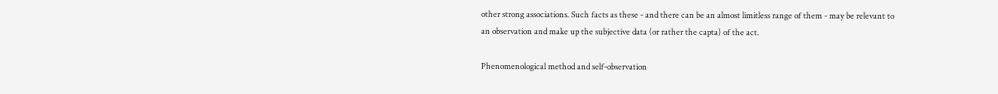other strong associations. Such facts as these - and there can be an almost limitless range of them - may be relevant to an observation and make up the subjective data (or rather the capta) of the act.

Phenomenological method and self-observation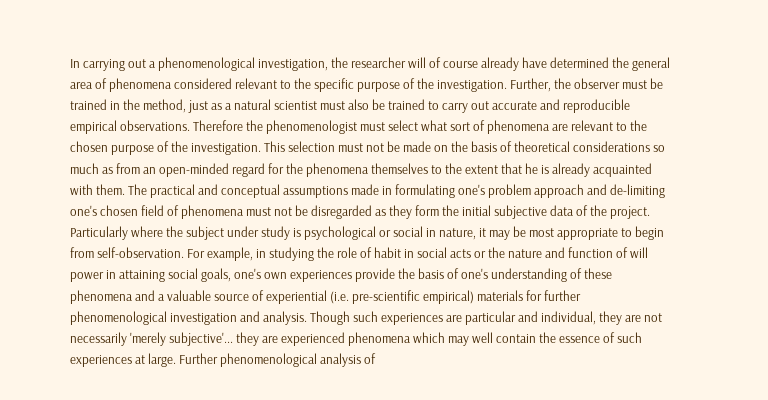In carrying out a phenomenological investigation, the researcher will of course already have determined the general area of phenomena considered relevant to the specific purpose of the investigation. Further, the observer must be trained in the method, just as a natural scientist must also be trained to carry out accurate and reproducible empirical observations. Therefore the phenomenologist must select what sort of phenomena are relevant to the chosen purpose of the investigation. This selection must not be made on the basis of theoretical considerations so much as from an open-minded regard for the phenomena themselves to the extent that he is already acquainted with them. The practical and conceptual assumptions made in formulating one's problem approach and de-limiting one's chosen field of phenomena must not be disregarded as they form the initial subjective data of the project. Particularly where the subject under study is psychological or social in nature, it may be most appropriate to begin from self-observation. For example, in studying the role of habit in social acts or the nature and function of will power in attaining social goals, one's own experiences provide the basis of one's understanding of these phenomena and a valuable source of experiential (i.e. pre-scientific empirical) materials for further phenomenological investigation and analysis. Though such experiences are particular and individual, they are not necessarily 'merely subjective'... they are experienced phenomena which may well contain the essence of such experiences at large. Further phenomenological analysis of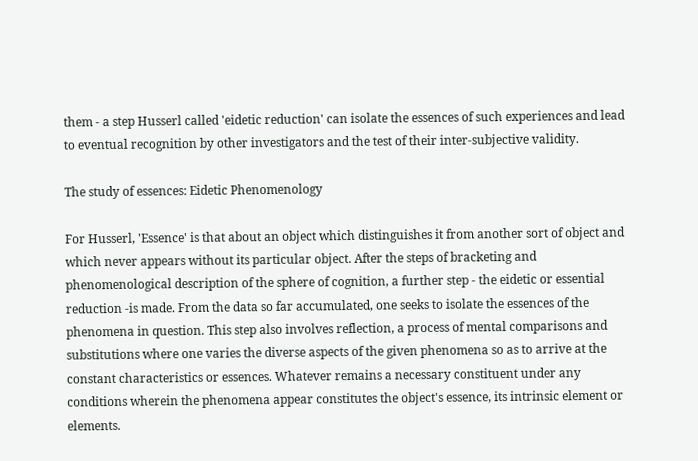them - a step Husserl called 'eidetic reduction' can isolate the essences of such experiences and lead to eventual recognition by other investigators and the test of their inter-subjective validity.

The study of essences: Eidetic Phenomenology

For Husserl, 'Essence' is that about an object which distinguishes it from another sort of object and which never appears without its particular object. After the steps of bracketing and phenomenological description of the sphere of cognition, a further step - the eidetic or essential reduction -is made. From the data so far accumulated, one seeks to isolate the essences of the phenomena in question. This step also involves reflection, a process of mental comparisons and substitutions where one varies the diverse aspects of the given phenomena so as to arrive at the constant characteristics or essences. Whatever remains a necessary constituent under any conditions wherein the phenomena appear constitutes the object's essence, its intrinsic element or elements.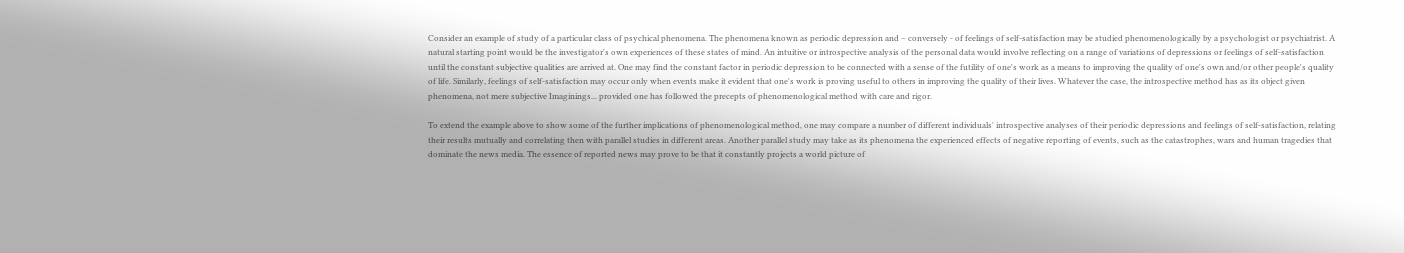Consider an example of study of a particular class of psychical phenomena. The phenomena known as periodic depression and – conversely - of feelings of self-satisfaction may be studied phenomenologically by a psychologist or psychiatrist. A natural starting point would be the investigator's own experiences of these states of mind. An intuitive or introspective analysis of the personal data would involve reflecting on a range of variations of depressions or feelings of self-satisfaction until the constant subjective qualities are arrived at. One may find the constant factor in periodic depression to be connected with a sense of the futility of one's work as a means to improving the quality of one's own and/or other people's quality of life. Similarly, feelings of self-satisfaction may occur only when events make it evident that one's work is proving useful to others in improving the quality of their lives. Whatever the case, the introspective method has as its object given phenomena, not mere subjective Imaginings... provided one has followed the precepts of phenomenological method with care and rigor.

To extend the example above to show some of the further implications of phenomenological method, one may compare a number of different individuals' introspective analyses of their periodic depressions and feelings of self-satisfaction, relating their results mutually and correlating then with parallel studies in different areas. Another parallel study may take as its phenomena the experienced effects of negative reporting of events, such as the catastrophes, wars and human tragedies that dominate the news media. The essence of reported news may prove to be that it constantly projects a world picture of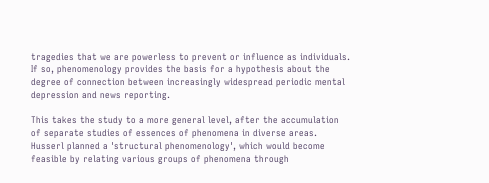tragedies that we are powerless to prevent or influence as individuals. If so, phenomenology provides the basis for a hypothesis about the degree of connection between increasingly widespread periodic mental depression and news reporting.

This takes the study to a more general level, after the accumulation of separate studies of essences of phenomena in diverse areas. Husserl planned a 'structural phenomenology', which would become feasible by relating various groups of phenomena through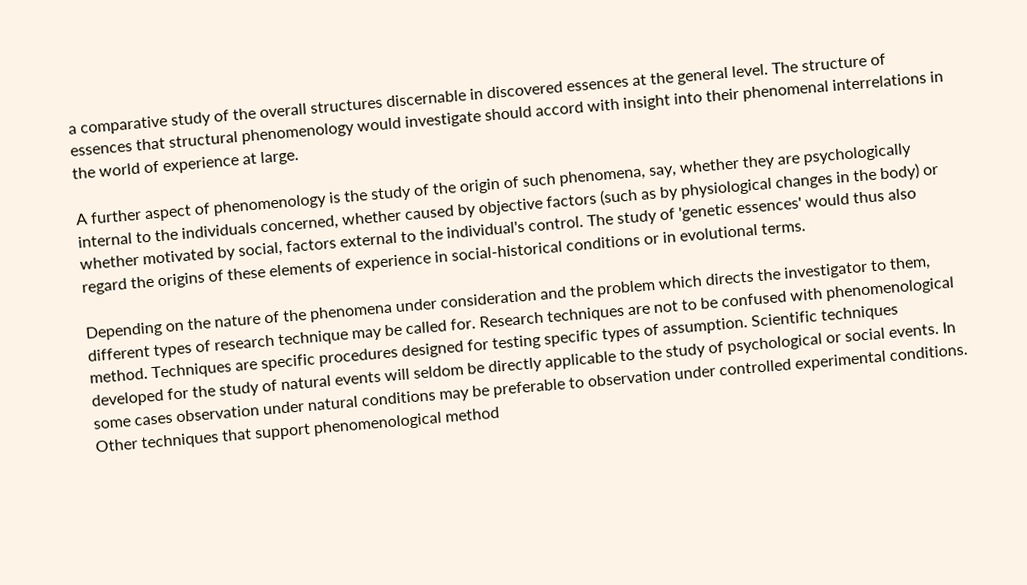a comparative study of the overall structures discernable in discovered essences at the general level. The structure of essences that structural phenomenology would investigate should accord with insight into their phenomenal interrelations in the world of experience at large.

A further aspect of phenomenology is the study of the origin of such phenomena, say, whether they are psychologically internal to the individuals concerned, whether caused by objective factors (such as by physiological changes in the body) or whether motivated by social, factors external to the individual's control. The study of 'genetic essences' would thus also regard the origins of these elements of experience in social-historical conditions or in evolutional terms.

Depending on the nature of the phenomena under consideration and the problem which directs the investigator to them, different types of research technique may be called for. Research techniques are not to be confused with phenomenological method. Techniques are specific procedures designed for testing specific types of assumption. Scientific techniques developed for the study of natural events will seldom be directly applicable to the study of psychological or social events. In some cases observation under natural conditions may be preferable to observation under controlled experimental conditions. Other techniques that support phenomenological method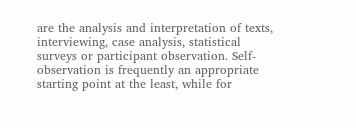are the analysis and interpretation of texts, interviewing, case analysis, statistical surveys or participant observation. Self-observation is frequently an appropriate starting point at the least, while for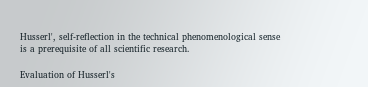Husserl', self-reflection in the technical phenomenological sense is a prerequisite of all scientific research.

Evaluation of Husserl's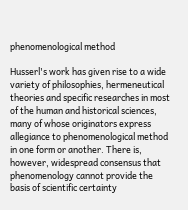phenomenological method

Husserl's work has given rise to a wide variety of philosophies, hermeneutical theories and specific researches in most of the human and historical sciences, many of whose originators express allegiance to phenomenological method in one form or another. There is, however, widespread consensus that phenomenology cannot provide the basis of scientific certainty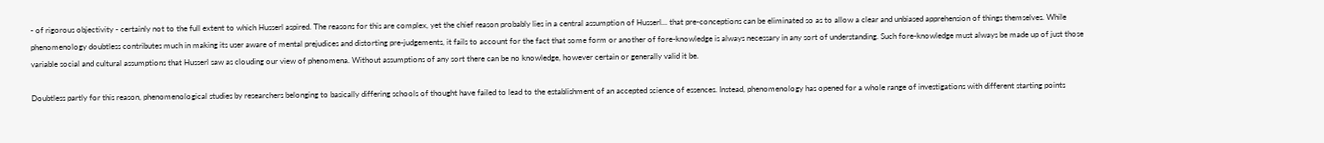- of rigorous objectivity - certainly not to the full extent to which Husserl aspired. The reasons for this are complex, yet the chief reason probably lies in a central assumption of Husserl... that pre-conceptions can be eliminated so as to allow a clear and unbiased apprehension of things themselves. While phenomenology doubtless contributes much in making its user aware of mental prejudices and distorting pre-judgements, it fails to account for the fact that some form or another of fore-knowledge is always necessary in any sort of understanding. Such fore-knowledge must always be made up of just those variable social and cultural assumptions that Husserl saw as clouding our view of phenomena. Without assumptions of any sort there can be no knowledge, however certain or generally valid it be.

Doubtless partly for this reason, phenomenological studies by researchers belonging to basically differing schools of thought have failed to lead to the establishment of an accepted science of essences. Instead, phenomenology has opened for a whole range of investigations with different starting points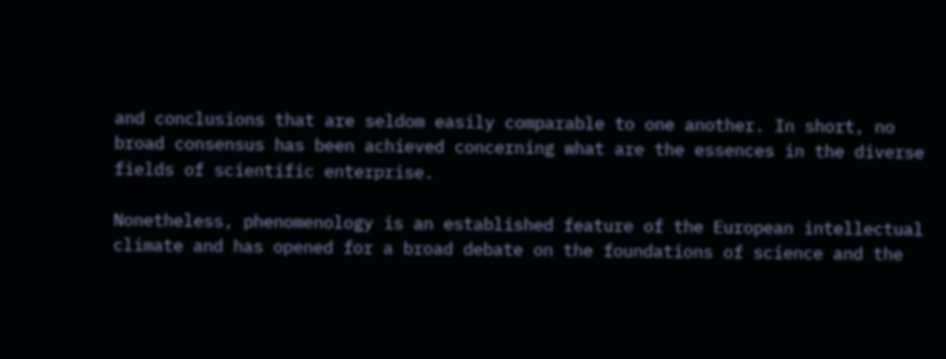and conclusions that are seldom easily comparable to one another. In short, no broad consensus has been achieved concerning what are the essences in the diverse fields of scientific enterprise.

Nonetheless, phenomenology is an established feature of the European intellectual climate and has opened for a broad debate on the foundations of science and the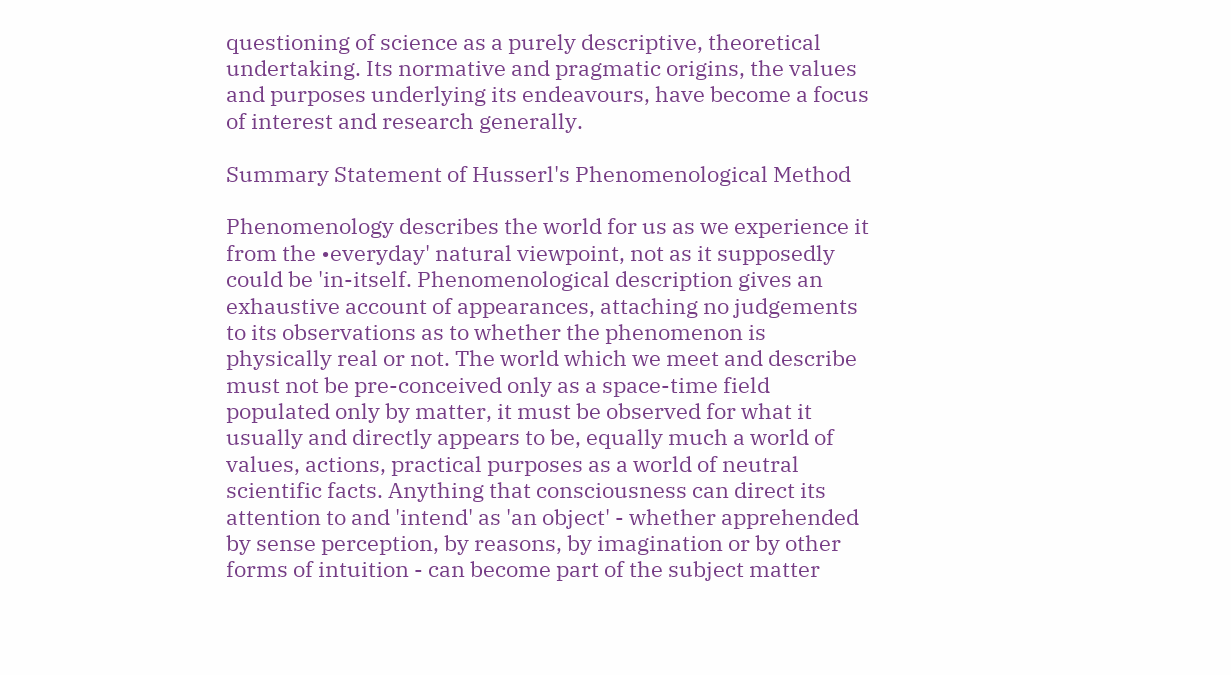questioning of science as a purely descriptive, theoretical undertaking. Its normative and pragmatic origins, the values and purposes underlying its endeavours, have become a focus of interest and research generally.

Summary Statement of Husserl's Phenomenological Method

Phenomenology describes the world for us as we experience it from the •everyday' natural viewpoint, not as it supposedly could be 'in-itself. Phenomenological description gives an exhaustive account of appearances, attaching no judgements to its observations as to whether the phenomenon is physically real or not. The world which we meet and describe must not be pre-conceived only as a space-time field populated only by matter, it must be observed for what it usually and directly appears to be, equally much a world of values, actions, practical purposes as a world of neutral scientific facts. Anything that consciousness can direct its attention to and 'intend' as 'an object' - whether apprehended by sense perception, by reasons, by imagination or by other forms of intuition - can become part of the subject matter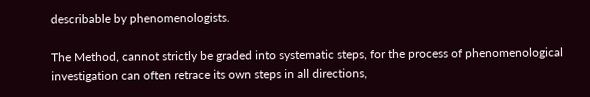describable by phenomenologists.

The Method, cannot strictly be graded into systematic steps, for the process of phenomenological investigation can often retrace its own steps in all directions,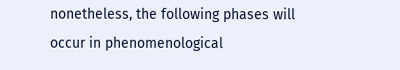nonetheless, the following phases will occur in phenomenological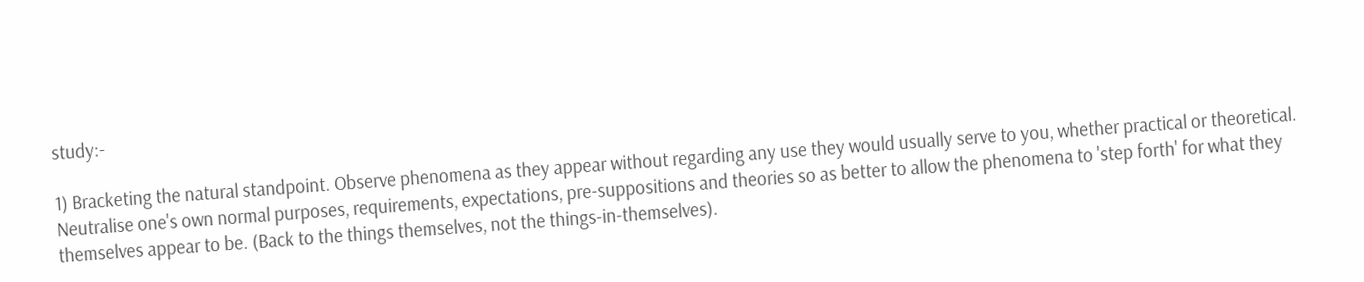study:-

1) Bracketing the natural standpoint. Observe phenomena as they appear without regarding any use they would usually serve to you, whether practical or theoretical. Neutralise one's own normal purposes, requirements, expectations, pre-suppositions and theories so as better to allow the phenomena to 'step forth' for what they themselves appear to be. (Back to the things themselves, not the things-in-themselves).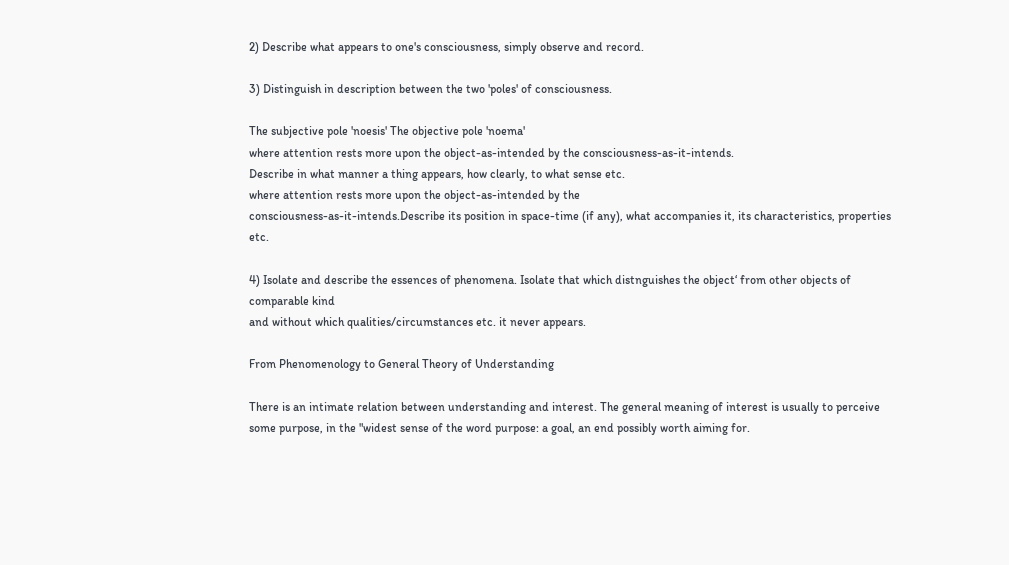2) Describe what appears to one's consciousness, simply observe and record.

3) Distinguish in description between the two 'poles' of consciousness.

The subjective pole 'noesis' The objective pole 'noema'
where attention rests more upon the object-as-intended by the consciousness-as-it-intends.
Describe in what manner a thing appears, how clearly, to what sense etc.
where attention rests more upon the object-as-intended by the
consciousness-as-it-intends.Describe its position in space-time (if any), what accompanies it, its characteristics, properties etc.

4) Isolate and describe the essences of phenomena. Isolate that which distnguishes the object‘ from other objects of comparable kind
and without which qualities/circumstances etc. it never appears.

From Phenomenology to General Theory of Understanding

There is an intimate relation between understanding and interest. The general meaning of interest is usually to perceive some purpose, in the "widest sense of the word purpose: a goal, an end possibly worth aiming for.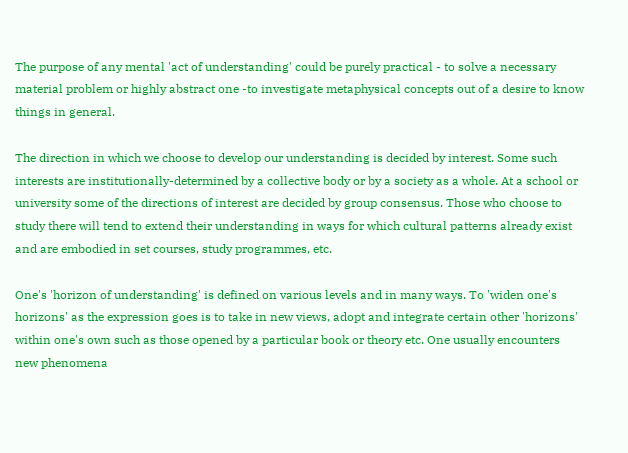The purpose of any mental 'act of understanding' could be purely practical - to solve a necessary material problem or highly abstract one -to investigate metaphysical concepts out of a desire to know things in general.

The direction in which we choose to develop our understanding is decided by interest. Some such interests are institutionally-determined by a collective body or by a society as a whole. At a school or university some of the directions of interest are decided by group consensus. Those who choose to study there will tend to extend their understanding in ways for which cultural patterns already exist and are embodied in set courses, study programmes, etc.

One's 'horizon of understanding' is defined on various levels and in many ways. To 'widen one's horizons' as the expression goes is to take in new views, adopt and integrate certain other 'horizons' within one's own such as those opened by a particular book or theory etc. One usually encounters new phenomena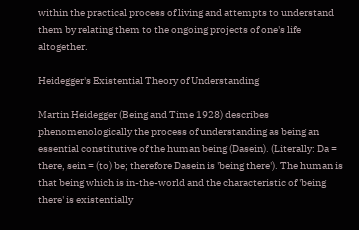within the practical process of living and attempts to understand them by relating them to the ongoing projects of one's life altogether.

Heidegger's Existential Theory of Understanding

Martin Heidegger (Being and Time 1928) describes phenomenologically the process of understanding as being an essential constitutive of the human being (Dasein). (Literally: Da = there, sein = (to) be; therefore Dasein is 'being there'). The human is that being which is in-the-world and the characteristic of 'being there' is existentially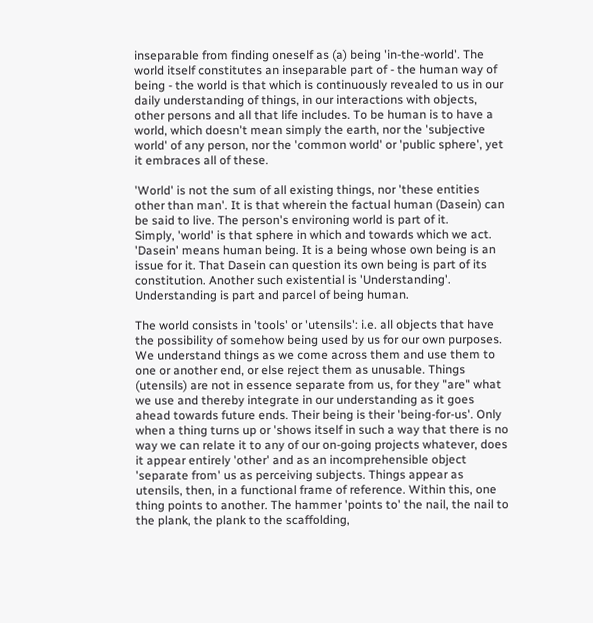inseparable from finding oneself as (a) being 'in-the-world'. The world itself constitutes an inseparable part of - the human way of being - the world is that which is continuously revealed to us in our daily understanding of things, in our interactions with objects, other persons and all that life includes. To be human is to have a world, which doesn't mean simply the earth, nor the 'subjective world' of any person, nor the 'common world' or 'public sphere', yet it embraces all of these.

'World' is not the sum of all existing things, nor 'these entities other than man'. It is that wherein the factual human (Dasein) can be said to live. The person's environing world is part of it.
Simply, 'world' is that sphere in which and towards which we act. 'Dasein' means human being. It is a being whose own being is an issue for it. That Dasein can question its own being is part of its constitution. Another such existential is 'Understanding'. Understanding is part and parcel of being human.

The world consists in 'tools' or 'utensils': i.e. all objects that have the possibility of somehow being used by us for our own purposes. We understand things as we come across them and use them to one or another end, or else reject them as unusable. Things (utensils) are not in essence separate from us, for they "are" what we use and thereby integrate in our understanding as it goes ahead towards future ends. Their being is their 'being-for-us'. Only when a thing turns up or 'shows itself in such a way that there is no way we can relate it to any of our on-going projects whatever, does it appear entirely 'other' and as an incomprehensible object 'separate from' us as perceiving subjects. Things appear as utensils, then, in a functional frame of reference. Within this, one thing points to another. The hammer 'points to' the nail, the nail to the plank, the plank to the scaffolding,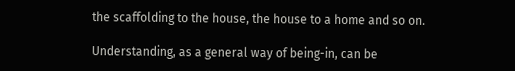the scaffolding to the house, the house to a home and so on.

Understanding, as a general way of being-in, can be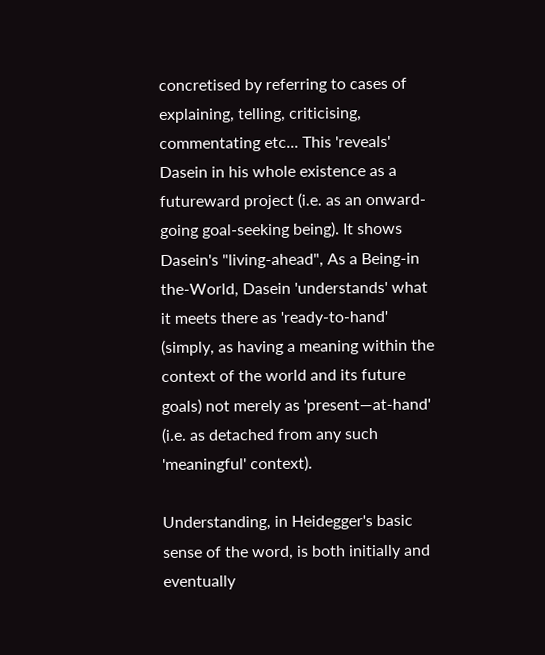concretised by referring to cases of explaining, telling, criticising, commentating etc... This 'reveals' Dasein in his whole existence as a futureward project (i.e. as an onward-going goal-seeking being). It shows Dasein's "living-ahead", As a Being-in the-World, Dasein 'understands' what it meets there as 'ready-to-hand' (simply, as having a meaning within the context of the world and its future goals) not merely as 'present—at-hand' (i.e. as detached from any such 'meaningful' context).

Understanding, in Heidegger's basic sense of the word, is both initially and eventually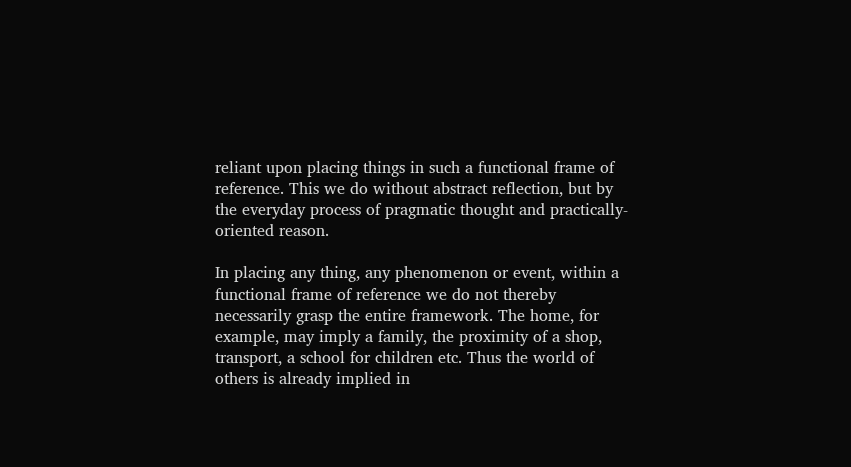reliant upon placing things in such a functional frame of reference. This we do without abstract reflection, but by the everyday process of pragmatic thought and practically-oriented reason.

In placing any thing, any phenomenon or event, within a functional frame of reference we do not thereby necessarily grasp the entire framework. The home, for example, may imply a family, the proximity of a shop, transport, a school for children etc. Thus the world of others is already implied in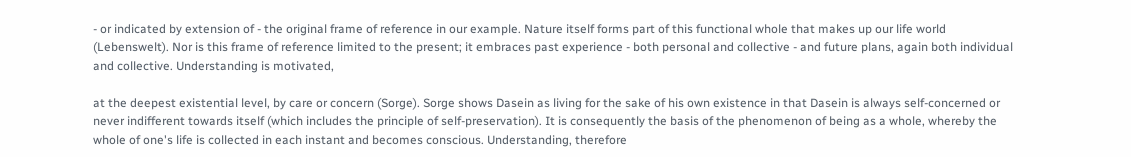- or indicated by extension of - the original frame of reference in our example. Nature itself forms part of this functional whole that makes up our life world (Lebenswelt). Nor is this frame of reference limited to the present; it embraces past experience - both personal and collective - and future plans, again both individual and collective. Understanding is motivated,

at the deepest existential level, by care or concern (Sorge). Sorge shows Dasein as living for the sake of his own existence in that Dasein is always self-concerned or never indifferent towards itself (which includes the principle of self-preservation). It is consequently the basis of the phenomenon of being as a whole, whereby the whole of one's life is collected in each instant and becomes conscious. Understanding, therefore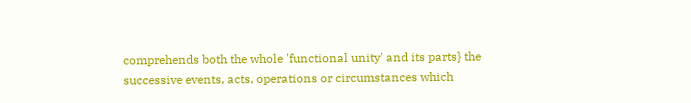comprehends both the whole 'functional unity' and its parts} the successive events, acts, operations or circumstances which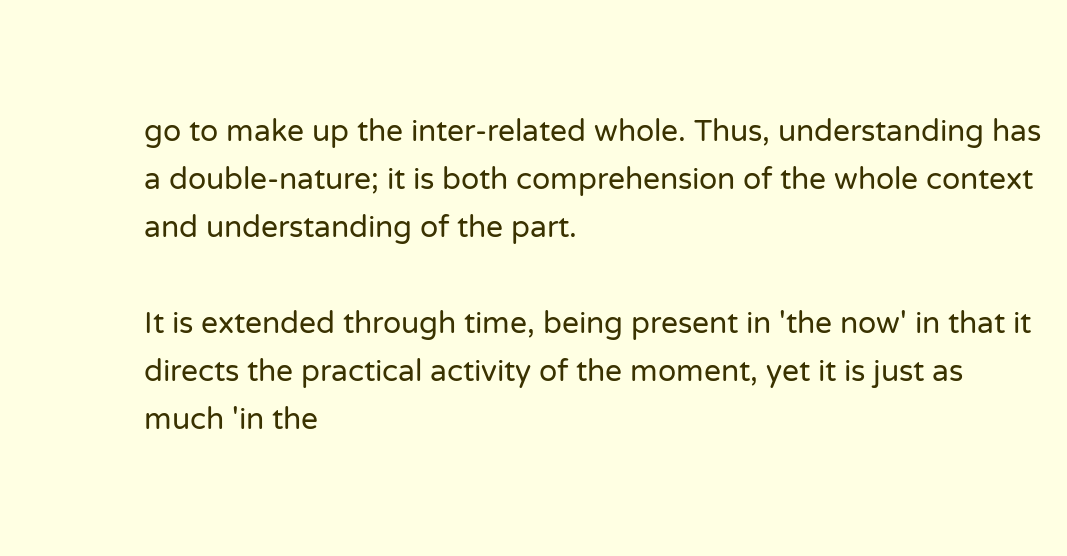go to make up the inter-related whole. Thus, understanding has a double-nature; it is both comprehension of the whole context and understanding of the part.

It is extended through time, being present in 'the now' in that it directs the practical activity of the moment, yet it is just as much 'in the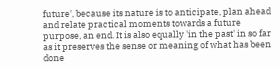future', because its nature is to anticipate, plan ahead and relate practical moments towards a future purpose, an end. It is also equally 'in the past' in so far as it preserves the sense or meaning of what has been done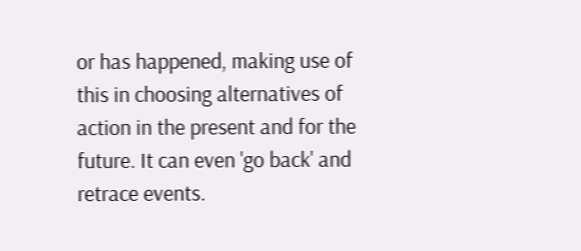or has happened, making use of this in choosing alternatives of action in the present and for the future. It can even 'go back' and retrace events.